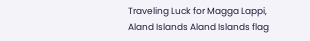Traveling Luck for Magga Lappi, Aland Islands Aland Islands flag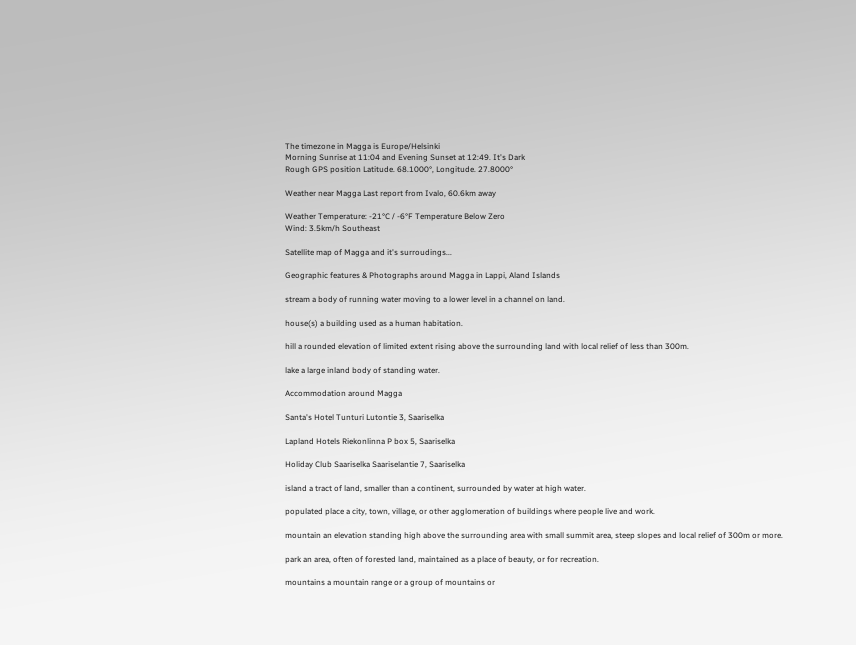The timezone in Magga is Europe/Helsinki
Morning Sunrise at 11:04 and Evening Sunset at 12:49. It's Dark
Rough GPS position Latitude. 68.1000°, Longitude. 27.8000°

Weather near Magga Last report from Ivalo, 60.6km away

Weather Temperature: -21°C / -6°F Temperature Below Zero
Wind: 3.5km/h Southeast

Satellite map of Magga and it's surroudings...

Geographic features & Photographs around Magga in Lappi, Aland Islands

stream a body of running water moving to a lower level in a channel on land.

house(s) a building used as a human habitation.

hill a rounded elevation of limited extent rising above the surrounding land with local relief of less than 300m.

lake a large inland body of standing water.

Accommodation around Magga

Santa's Hotel Tunturi Lutontie 3, Saariselka

Lapland Hotels Riekonlinna P box 5, Saariselka

Holiday Club Saariselka Saariselantie 7, Saariselka

island a tract of land, smaller than a continent, surrounded by water at high water.

populated place a city, town, village, or other agglomeration of buildings where people live and work.

mountain an elevation standing high above the surrounding area with small summit area, steep slopes and local relief of 300m or more.

park an area, often of forested land, maintained as a place of beauty, or for recreation.

mountains a mountain range or a group of mountains or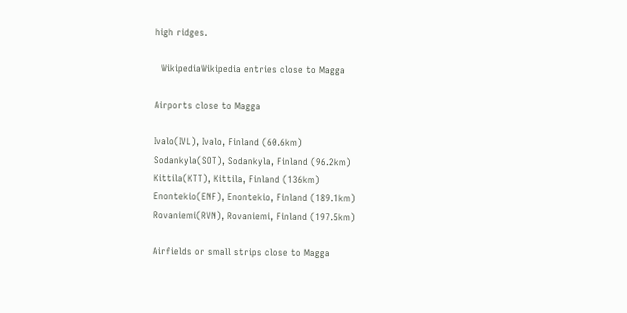high ridges.

  WikipediaWikipedia entries close to Magga

Airports close to Magga

Ivalo(IVL), Ivalo, Finland (60.6km)
Sodankyla(SOT), Sodankyla, Finland (96.2km)
Kittila(KTT), Kittila, Finland (136km)
Enontekio(ENF), Enontekio, Finland (189.1km)
Rovaniemi(RVN), Rovaniemi, Finland (197.5km)

Airfields or small strips close to Magga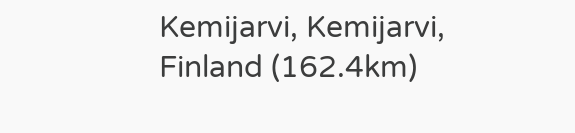Kemijarvi, Kemijarvi, Finland (162.4km)